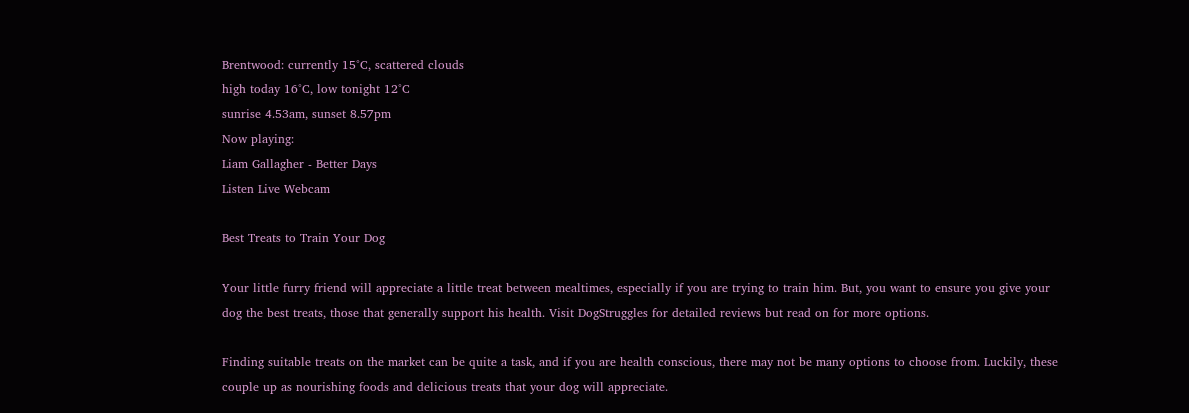Brentwood: currently 15°C, scattered clouds
high today 16°C, low tonight 12°C
sunrise 4.53am, sunset 8.57pm
Now playing:
Liam Gallagher - Better Days
Listen Live Webcam

Best Treats to Train Your Dog

Your little furry friend will appreciate a little treat between mealtimes, especially if you are trying to train him. But, you want to ensure you give your dog the best treats, those that generally support his health. Visit DogStruggles for detailed reviews but read on for more options.

Finding suitable treats on the market can be quite a task, and if you are health conscious, there may not be many options to choose from. Luckily, these couple up as nourishing foods and delicious treats that your dog will appreciate.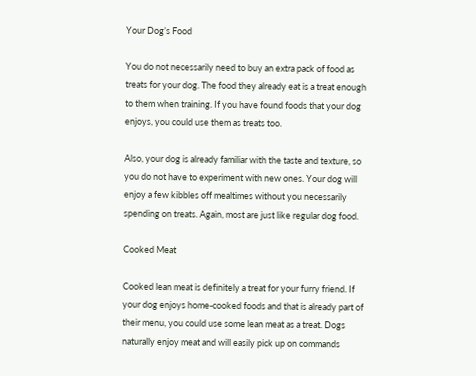Your Dog’s Food

You do not necessarily need to buy an extra pack of food as treats for your dog. The food they already eat is a treat enough to them when training. If you have found foods that your dog enjoys, you could use them as treats too.

Also, your dog is already familiar with the taste and texture, so you do not have to experiment with new ones. Your dog will enjoy a few kibbles off mealtimes without you necessarily spending on treats. Again, most are just like regular dog food.

Cooked Meat

Cooked lean meat is definitely a treat for your furry friend. If your dog enjoys home-cooked foods and that is already part of their menu, you could use some lean meat as a treat. Dogs naturally enjoy meat and will easily pick up on commands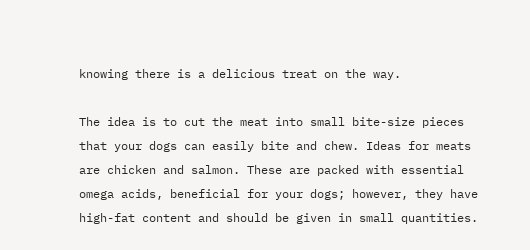knowing there is a delicious treat on the way.

The idea is to cut the meat into small bite-size pieces that your dogs can easily bite and chew. Ideas for meats are chicken and salmon. These are packed with essential omega acids, beneficial for your dogs; however, they have high-fat content and should be given in small quantities.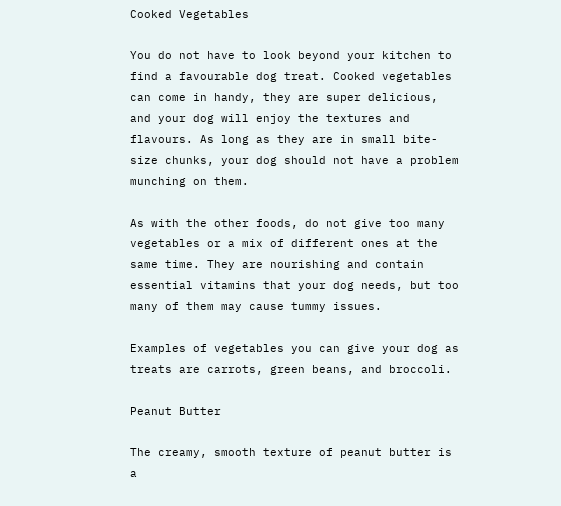Cooked Vegetables

You do not have to look beyond your kitchen to find a favourable dog treat. Cooked vegetables can come in handy, they are super delicious, and your dog will enjoy the textures and flavours. As long as they are in small bite-size chunks, your dog should not have a problem munching on them.

As with the other foods, do not give too many vegetables or a mix of different ones at the same time. They are nourishing and contain essential vitamins that your dog needs, but too many of them may cause tummy issues.

Examples of vegetables you can give your dog as treats are carrots, green beans, and broccoli.

Peanut Butter

The creamy, smooth texture of peanut butter is a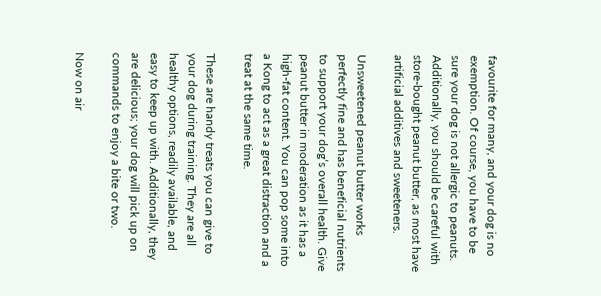favourite for many, and your dog is no exemption. Of course, you have to be sure your dog is not allergic to peanuts. Additionally, you should be careful with store-bought peanut butter, as most have artificial additives and sweeteners.

Unsweetened peanut butter works perfectly fine and has beneficial nutrients to support your dog’s overall health. Give peanut butter in moderation as it has a high-fat content. You can pop some into a Kong to act as a great distraction and a treat at the same time.

These are handy treats you can give to your dog during training. They are all healthy options, readily available, and easy to keep up with. Additionally, they are delicious; your dog will pick up on commands to enjoy a bite or two.

Now on air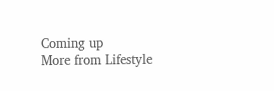Coming up
More from Lifestyle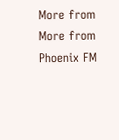More from
More from Phoenix FM